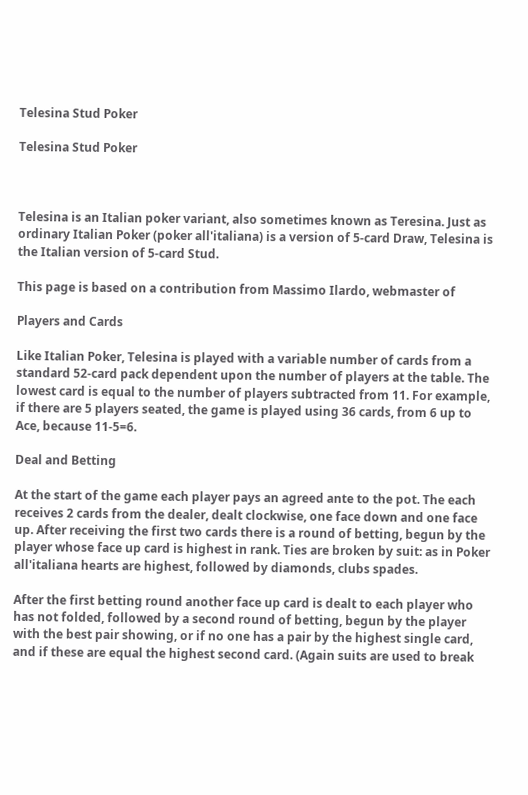Telesina Stud Poker

Telesina Stud Poker



Telesina is an Italian poker variant, also sometimes known as Teresina. Just as ordinary Italian Poker (poker all'italiana) is a version of 5-card Draw, Telesina is the Italian version of 5-card Stud.

This page is based on a contribution from Massimo Ilardo, webmaster of

Players and Cards

Like Italian Poker, Telesina is played with a variable number of cards from a standard 52-card pack dependent upon the number of players at the table. The lowest card is equal to the number of players subtracted from 11. For example, if there are 5 players seated, the game is played using 36 cards, from 6 up to Ace, because 11-5=6.

Deal and Betting

At the start of the game each player pays an agreed ante to the pot. The each receives 2 cards from the dealer, dealt clockwise, one face down and one face up. After receiving the first two cards there is a round of betting, begun by the player whose face up card is highest in rank. Ties are broken by suit: as in Poker all'italiana hearts are highest, followed by diamonds, clubs spades.

After the first betting round another face up card is dealt to each player who has not folded, followed by a second round of betting, begun by the player with the best pair showing, or if no one has a pair by the highest single card, and if these are equal the highest second card. (Again suits are used to break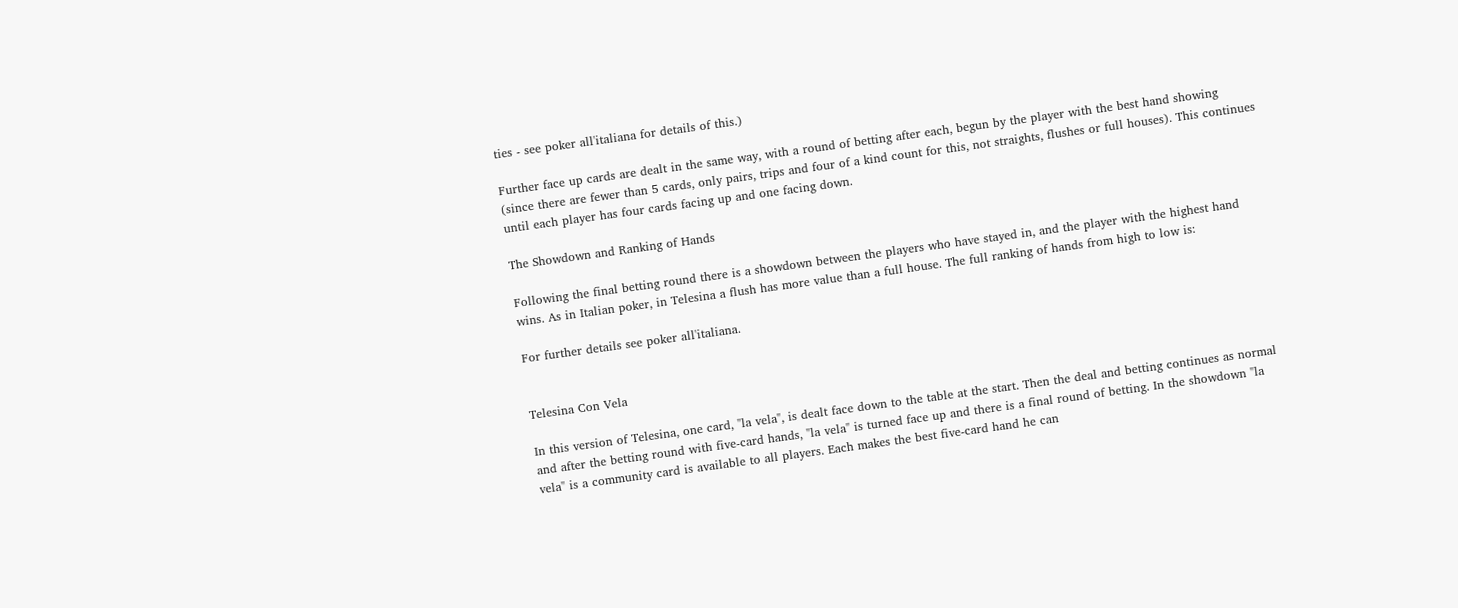ties - see poker all'italiana for details of this.)

Further face up cards are dealt in the same way, with a round of betting after each, begun by the player with the best hand showing (since there are fewer than 5 cards, only pairs, trips and four of a kind count for this, not straights, flushes or full houses). This continues until each player has four cards facing up and one facing down.

The Showdown and Ranking of Hands

Following the final betting round there is a showdown between the players who have stayed in, and the player with the highest hand wins. As in Italian poker, in Telesina a flush has more value than a full house. The full ranking of hands from high to low is:

For further details see poker all'italiana.


Telesina Con Vela

In this version of Telesina, one card, "la vela", is dealt face down to the table at the start. Then the deal and betting continues as normal and after the betting round with five-card hands, "la vela" is turned face up and there is a final round of betting. In the showdown "la vela" is a community card is available to all players. Each makes the best five-card hand he can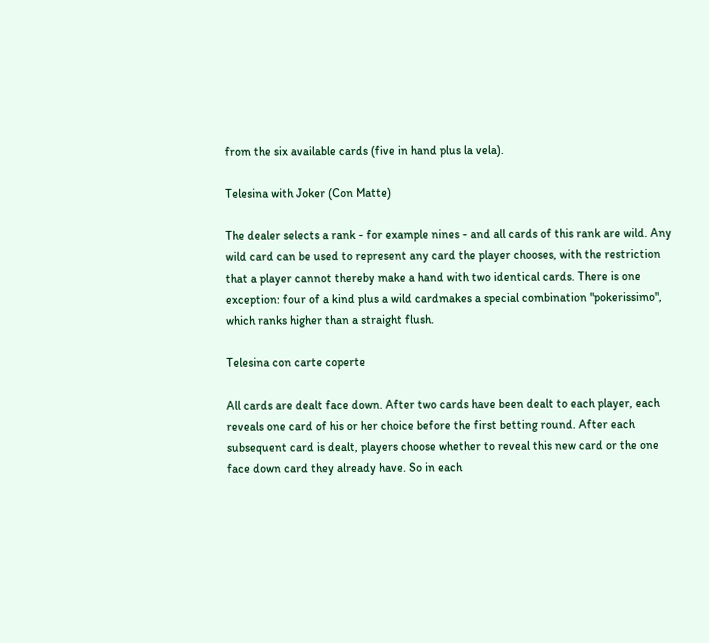from the six available cards (five in hand plus la vela).

Telesina with Joker (Con Matte)

The dealer selects a rank - for example nines - and all cards of this rank are wild. Any wild card can be used to represent any card the player chooses, with the restriction that a player cannot thereby make a hand with two identical cards. There is one exception: four of a kind plus a wild cardmakes a special combination "pokerissimo", which ranks higher than a straight flush.

Telesina con carte coperte

All cards are dealt face down. After two cards have been dealt to each player, each reveals one card of his or her choice before the first betting round. After each subsequent card is dealt, players choose whether to reveal this new card or the one face down card they already have. So in each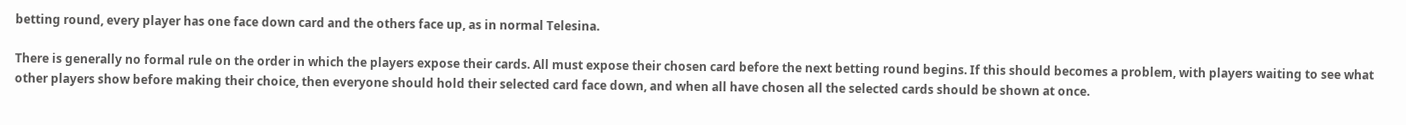betting round, every player has one face down card and the others face up, as in normal Telesina.

There is generally no formal rule on the order in which the players expose their cards. All must expose their chosen card before the next betting round begins. If this should becomes a problem, with players waiting to see what other players show before making their choice, then everyone should hold their selected card face down, and when all have chosen all the selected cards should be shown at once.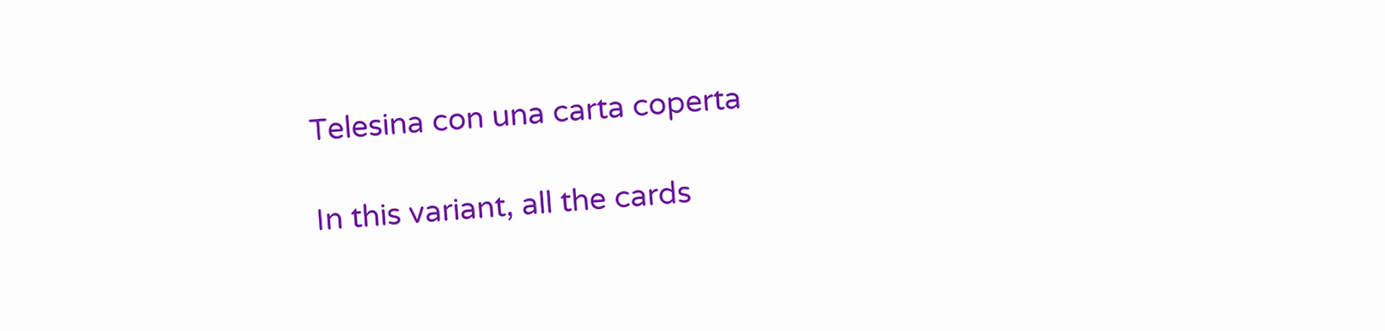Telesina con una carta coperta

In this variant, all the cards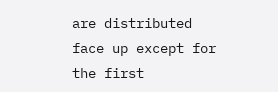are distributed face up except for the first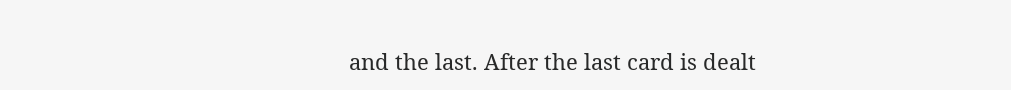and the last. After the last card is dealt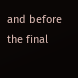and before the final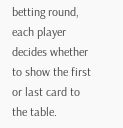betting round, each player decides whether to show the first or last card to the table.